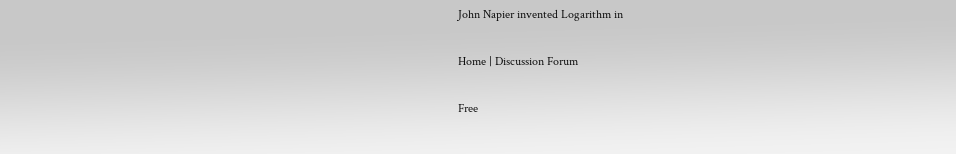John Napier invented Logarithm in

Home | Discussion Forum

Free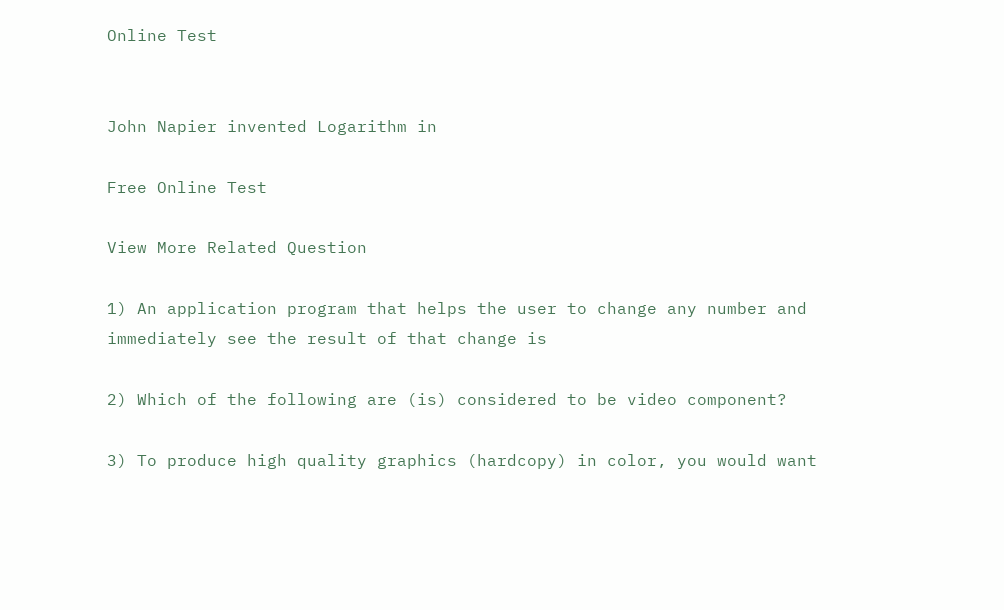Online Test


John Napier invented Logarithm in

Free Online Test

View More Related Question

1) An application program that helps the user to change any number and immediately see the result of that change is

2) Which of the following are (is) considered to be video component?

3) To produce high quality graphics (hardcopy) in color, you would want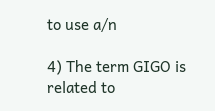to use a/n

4) The term GIGO is related to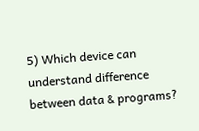5) Which device can understand difference between data & programs?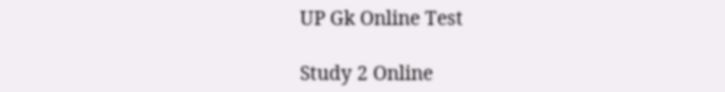UP Gk Online Test

Study 2 Online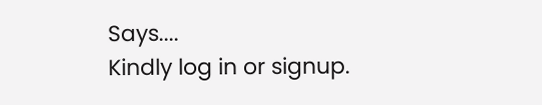Says....
Kindly log in or signup.